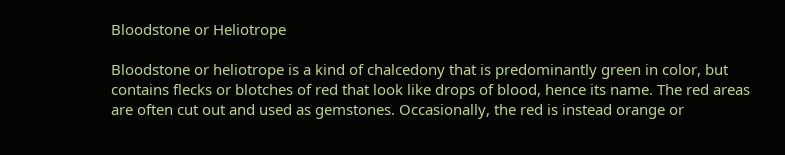Bloodstone or Heliotrope

Bloodstone or heliotrope is a kind of chalcedony that is predominantly green in color, but contains flecks or blotches of red that look like drops of blood, hence its name. The red areas are often cut out and used as gemstones. Occasionally, the red is instead orange or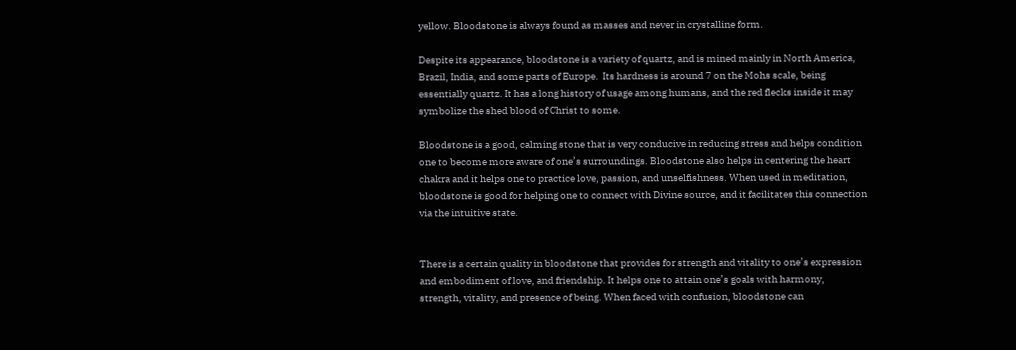yellow. Bloodstone is always found as masses and never in crystalline form.

Despite its appearance, bloodstone is a variety of quartz, and is mined mainly in North America, Brazil, India, and some parts of Europe.  Its hardness is around 7 on the Mohs scale, being essentially quartz. It has a long history of usage among humans, and the red flecks inside it may symbolize the shed blood of Christ to some.

Bloodstone is a good, calming stone that is very conducive in reducing stress and helps condition one to become more aware of one’s surroundings. Bloodstone also helps in centering the heart chakra and it helps one to practice love, passion, and unselfishness. When used in meditation, bloodstone is good for helping one to connect with Divine source, and it facilitates this connection via the intuitive state.


There is a certain quality in bloodstone that provides for strength and vitality to one’s expression and embodiment of love, and friendship. It helps one to attain one’s goals with harmony, strength, vitality, and presence of being. When faced with confusion, bloodstone can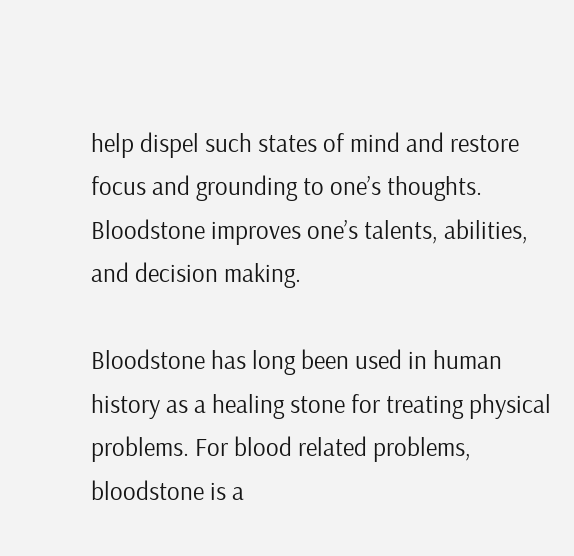help dispel such states of mind and restore focus and grounding to one’s thoughts. Bloodstone improves one’s talents, abilities, and decision making.

Bloodstone has long been used in human history as a healing stone for treating physical problems. For blood related problems, bloodstone is a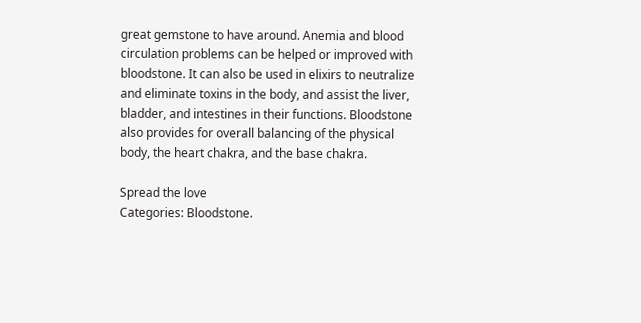great gemstone to have around. Anemia and blood circulation problems can be helped or improved with bloodstone. It can also be used in elixirs to neutralize and eliminate toxins in the body, and assist the liver, bladder, and intestines in their functions. Bloodstone also provides for overall balancing of the physical body, the heart chakra, and the base chakra.

Spread the love
Categories: Bloodstone.